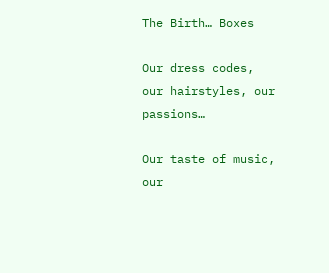The Birth… Boxes

Our dress codes, our hairstyles, our passions…

Our taste of music, our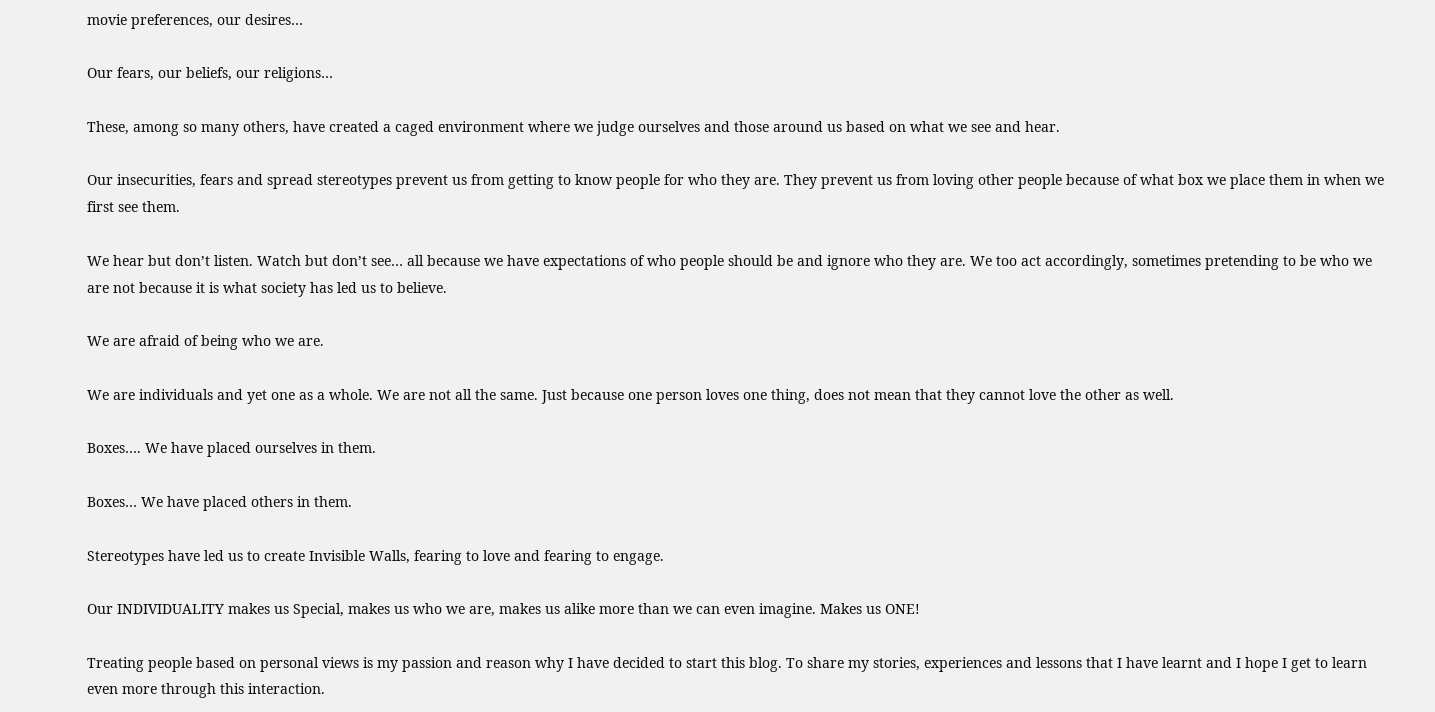movie preferences, our desires…

Our fears, our beliefs, our religions…

These, among so many others, have created a caged environment where we judge ourselves and those around us based on what we see and hear.

Our insecurities, fears and spread stereotypes prevent us from getting to know people for who they are. They prevent us from loving other people because of what box we place them in when we first see them.

We hear but don’t listen. Watch but don’t see… all because we have expectations of who people should be and ignore who they are. We too act accordingly, sometimes pretending to be who we are not because it is what society has led us to believe.

We are afraid of being who we are.

We are individuals and yet one as a whole. We are not all the same. Just because one person loves one thing, does not mean that they cannot love the other as well.

Boxes…. We have placed ourselves in them.

Boxes… We have placed others in them.

Stereotypes have led us to create Invisible Walls, fearing to love and fearing to engage.

Our INDIVIDUALITY makes us Special, makes us who we are, makes us alike more than we can even imagine. Makes us ONE!

Treating people based on personal views is my passion and reason why I have decided to start this blog. To share my stories, experiences and lessons that I have learnt and I hope I get to learn even more through this interaction.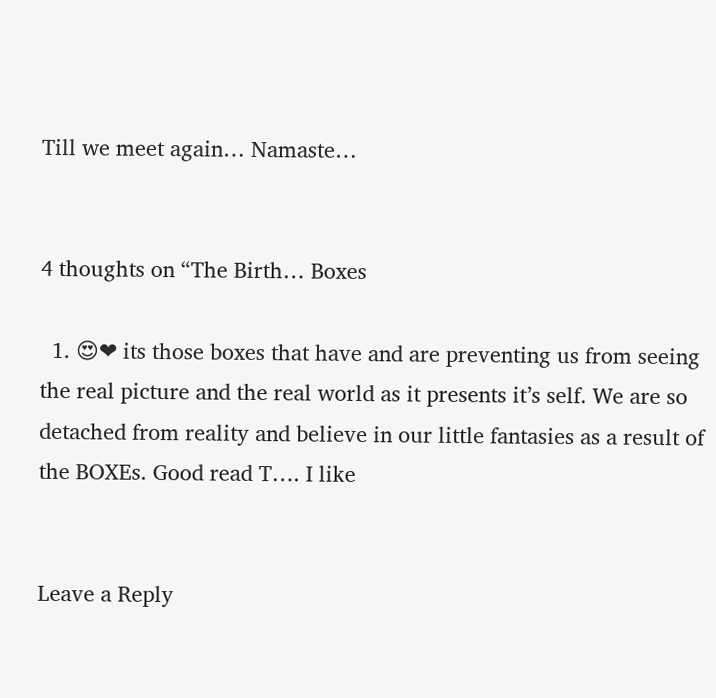Till we meet again… Namaste…


4 thoughts on “The Birth… Boxes

  1. 😍❤ its those boxes that have and are preventing us from seeing the real picture and the real world as it presents it’s self. We are so detached from reality and believe in our little fantasies as a result of the BOXEs. Good read T…. I like


Leave a Reply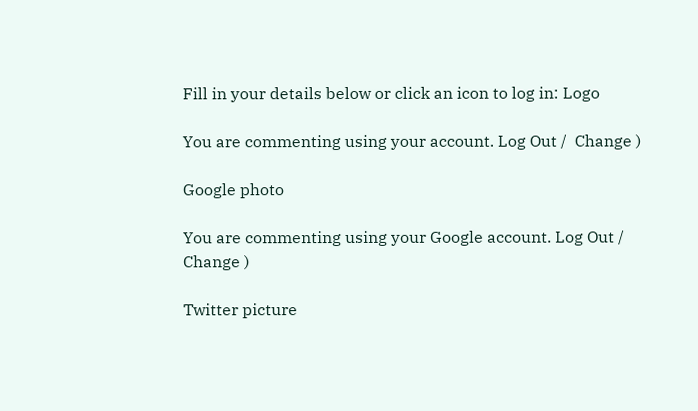Fill in your details below or click an icon to log in: Logo

You are commenting using your account. Log Out /  Change )

Google photo

You are commenting using your Google account. Log Out /  Change )

Twitter picture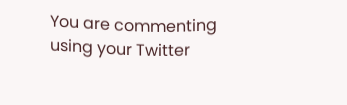You are commenting using your Twitter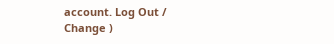account. Log Out /  Change )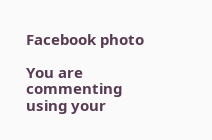Facebook photo

You are commenting using your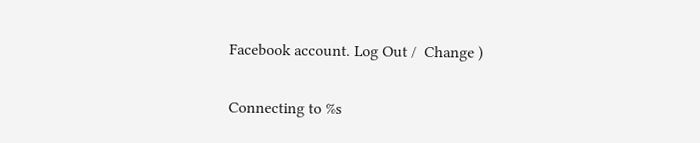Facebook account. Log Out /  Change )

Connecting to %s